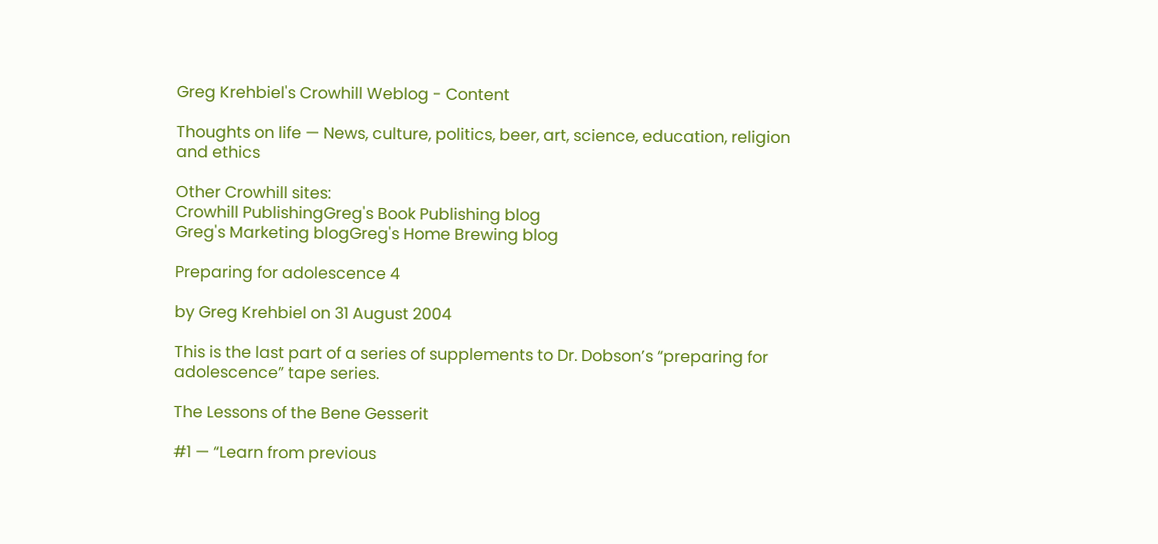Greg Krehbiel's Crowhill Weblog - Content

Thoughts on life — News, culture, politics, beer, art, science, education, religion and ethics

Other Crowhill sites:
Crowhill PublishingGreg's Book Publishing blog
Greg's Marketing blogGreg's Home Brewing blog

Preparing for adolescence 4

by Greg Krehbiel on 31 August 2004

This is the last part of a series of supplements to Dr. Dobson’s “preparing for adolescence” tape series.

The Lessons of the Bene Gesserit

#1 — “Learn from previous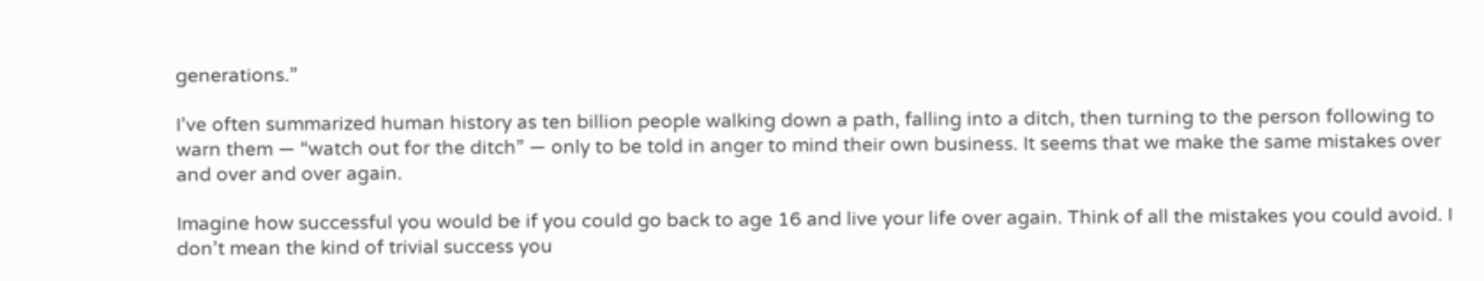generations.”

I’ve often summarized human history as ten billion people walking down a path, falling into a ditch, then turning to the person following to warn them — “watch out for the ditch” — only to be told in anger to mind their own business. It seems that we make the same mistakes over and over and over again.

Imagine how successful you would be if you could go back to age 16 and live your life over again. Think of all the mistakes you could avoid. I don’t mean the kind of trivial success you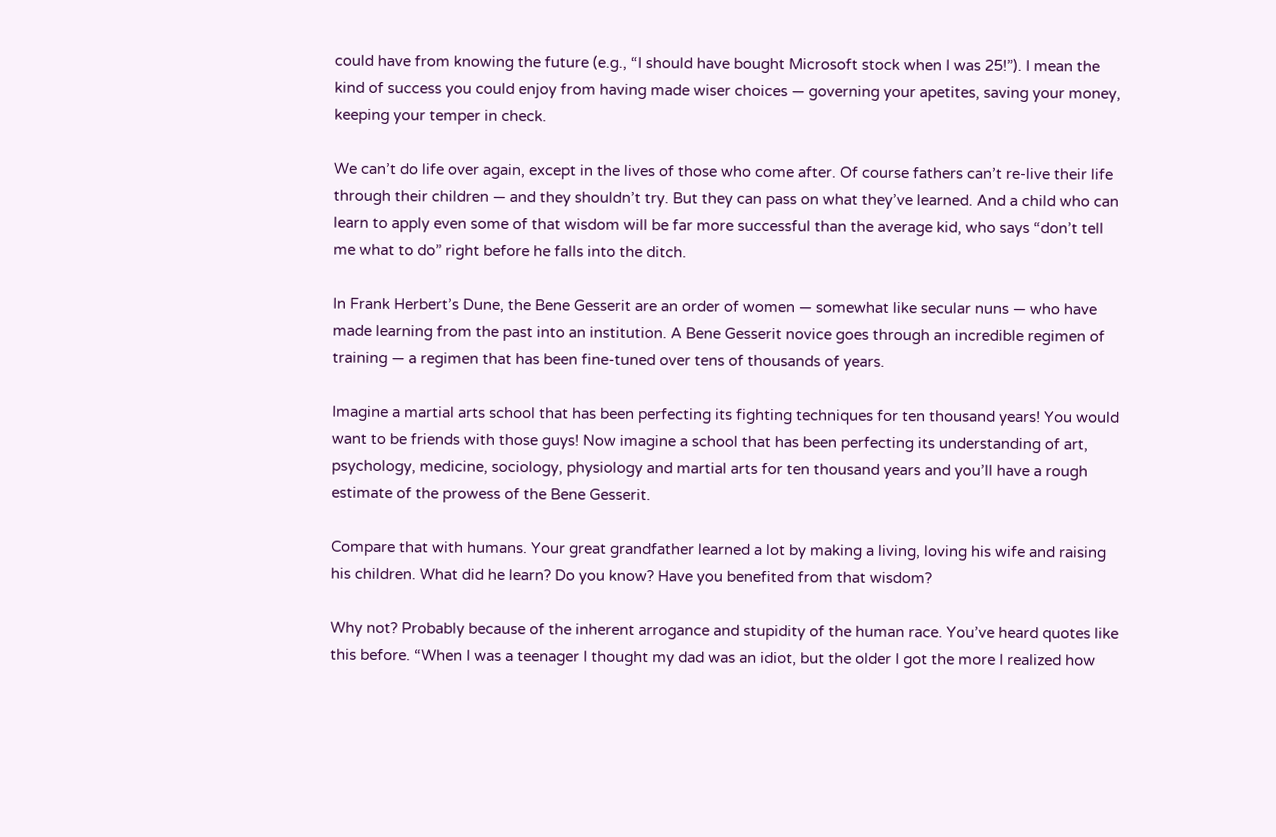could have from knowing the future (e.g., “I should have bought Microsoft stock when I was 25!”). I mean the kind of success you could enjoy from having made wiser choices — governing your apetites, saving your money, keeping your temper in check.

We can’t do life over again, except in the lives of those who come after. Of course fathers can’t re-live their life through their children — and they shouldn’t try. But they can pass on what they’ve learned. And a child who can learn to apply even some of that wisdom will be far more successful than the average kid, who says “don’t tell me what to do” right before he falls into the ditch.

In Frank Herbert’s Dune, the Bene Gesserit are an order of women — somewhat like secular nuns — who have made learning from the past into an institution. A Bene Gesserit novice goes through an incredible regimen of training — a regimen that has been fine-tuned over tens of thousands of years.

Imagine a martial arts school that has been perfecting its fighting techniques for ten thousand years! You would want to be friends with those guys! Now imagine a school that has been perfecting its understanding of art, psychology, medicine, sociology, physiology and martial arts for ten thousand years and you’ll have a rough estimate of the prowess of the Bene Gesserit.

Compare that with humans. Your great grandfather learned a lot by making a living, loving his wife and raising his children. What did he learn? Do you know? Have you benefited from that wisdom?

Why not? Probably because of the inherent arrogance and stupidity of the human race. You’ve heard quotes like this before. “When I was a teenager I thought my dad was an idiot, but the older I got the more I realized how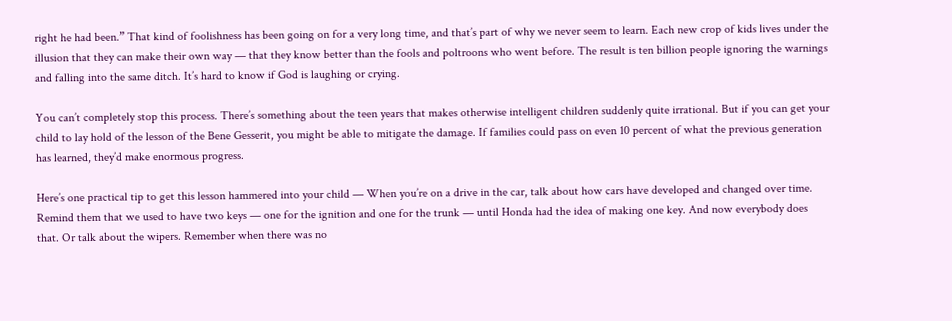right he had been.” That kind of foolishness has been going on for a very long time, and that’s part of why we never seem to learn. Each new crop of kids lives under the illusion that they can make their own way — that they know better than the fools and poltroons who went before. The result is ten billion people ignoring the warnings and falling into the same ditch. It’s hard to know if God is laughing or crying.

You can’t completely stop this process. There’s something about the teen years that makes otherwise intelligent children suddenly quite irrational. But if you can get your child to lay hold of the lesson of the Bene Gesserit, you might be able to mitigate the damage. If families could pass on even 10 percent of what the previous generation has learned, they’d make enormous progress.

Here’s one practical tip to get this lesson hammered into your child — When you’re on a drive in the car, talk about how cars have developed and changed over time. Remind them that we used to have two keys — one for the ignition and one for the trunk — until Honda had the idea of making one key. And now everybody does that. Or talk about the wipers. Remember when there was no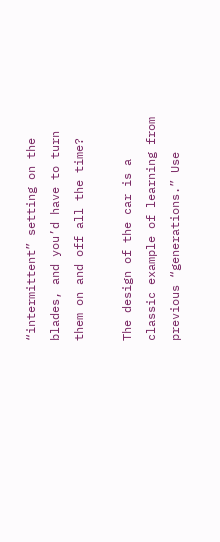“intermittent” setting on the blades, and you’d have to turn them on and off all the time?

The design of the car is a classic example of learning from previous “generations.” Use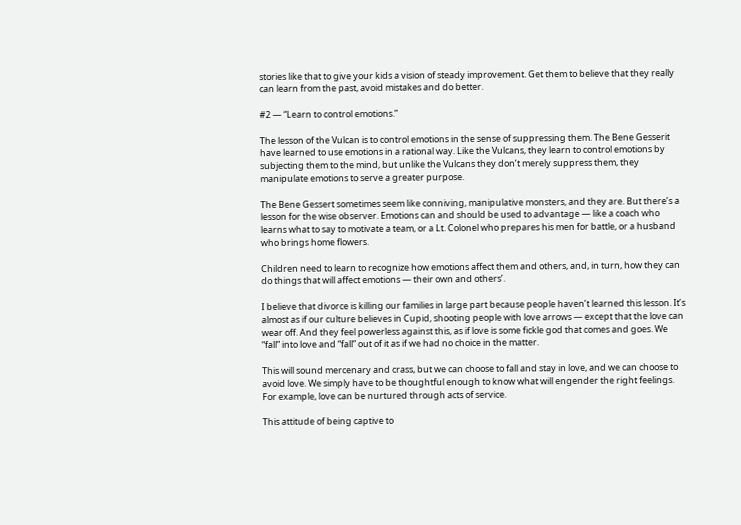stories like that to give your kids a vision of steady improvement. Get them to believe that they really can learn from the past, avoid mistakes and do better.

#2 — “Learn to control emotions.”

The lesson of the Vulcan is to control emotions in the sense of suppressing them. The Bene Gesserit have learned to use emotions in a rational way. Like the Vulcans, they learn to control emotions by subjecting them to the mind, but unlike the Vulcans they don’t merely suppress them, they manipulate emotions to serve a greater purpose.

The Bene Gessert sometimes seem like conniving, manipulative monsters, and they are. But there’s a lesson for the wise observer. Emotions can and should be used to advantage — like a coach who learns what to say to motivate a team, or a Lt. Colonel who prepares his men for battle, or a husband who brings home flowers.

Children need to learn to recognize how emotions affect them and others, and, in turn, how they can do things that will affect emotions — their own and others’.

I believe that divorce is killing our families in large part because people haven’t learned this lesson. It’s almost as if our culture believes in Cupid, shooting people with love arrows — except that the love can wear off. And they feel powerless against this, as if love is some fickle god that comes and goes. We “fall” into love and “fall” out of it as if we had no choice in the matter.

This will sound mercenary and crass, but we can choose to fall and stay in love, and we can choose to avoid love. We simply have to be thoughtful enough to know what will engender the right feelings. For example, love can be nurtured through acts of service.

This attitude of being captive to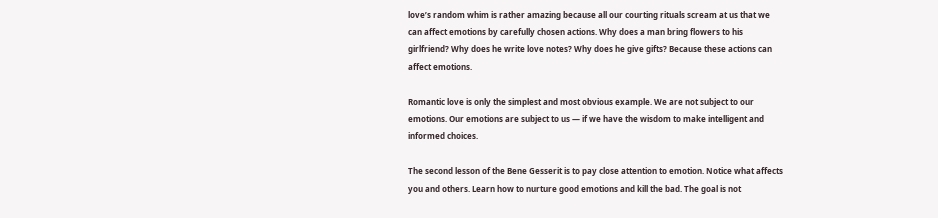love’s random whim is rather amazing because all our courting rituals scream at us that we can affect emotions by carefully chosen actions. Why does a man bring flowers to his girlfriend? Why does he write love notes? Why does he give gifts? Because these actions can affect emotions.

Romantic love is only the simplest and most obvious example. We are not subject to our emotions. Our emotions are subject to us — if we have the wisdom to make intelligent and informed choices.

The second lesson of the Bene Gesserit is to pay close attention to emotion. Notice what affects you and others. Learn how to nurture good emotions and kill the bad. The goal is not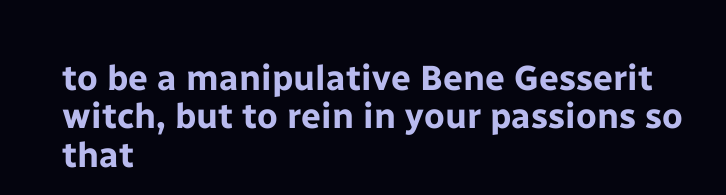to be a manipulative Bene Gesserit witch, but to rein in your passions so that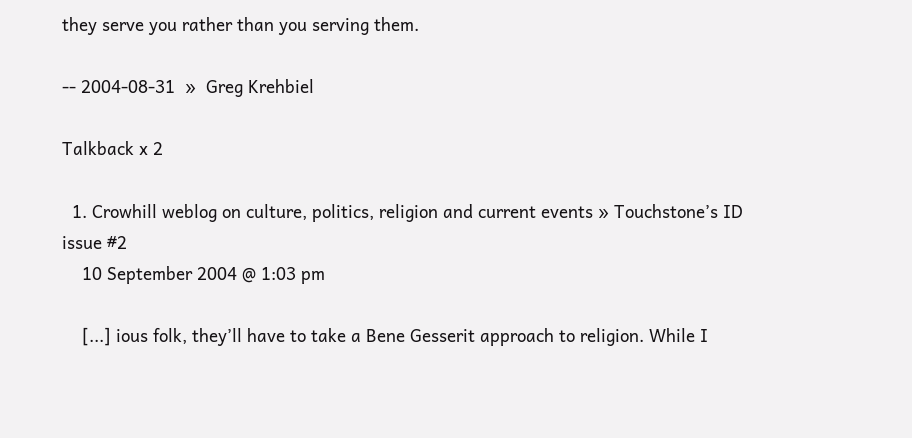they serve you rather than you serving them.

-- 2004-08-31  »  Greg Krehbiel

Talkback x 2

  1. Crowhill weblog on culture, politics, religion and current events » Touchstone’s ID issue #2
    10 September 2004 @ 1:03 pm

    [...] ious folk, they’ll have to take a Bene Gesserit approach to religion. While I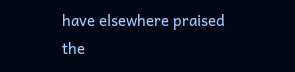have elsewhere praised the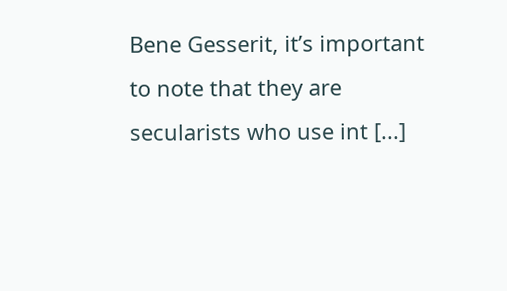Bene Gesserit, it’s important to note that they are secularists who use int [...]